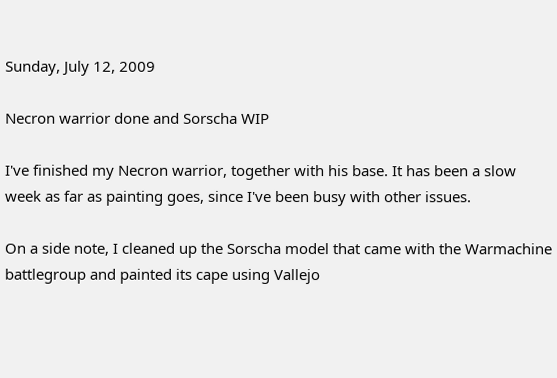Sunday, July 12, 2009

Necron warrior done and Sorscha WIP

I've finished my Necron warrior, together with his base. It has been a slow week as far as painting goes, since I've been busy with other issues.

On a side note, I cleaned up the Sorscha model that came with the Warmachine battlegroup and painted its cape using Vallejo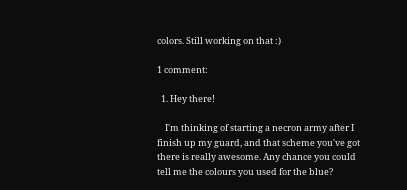colors. Still working on that :)

1 comment:

  1. Hey there!

    I'm thinking of starting a necron army after I finish up my guard, and that scheme you've got there is really awesome. Any chance you could tell me the colours you used for the blue?